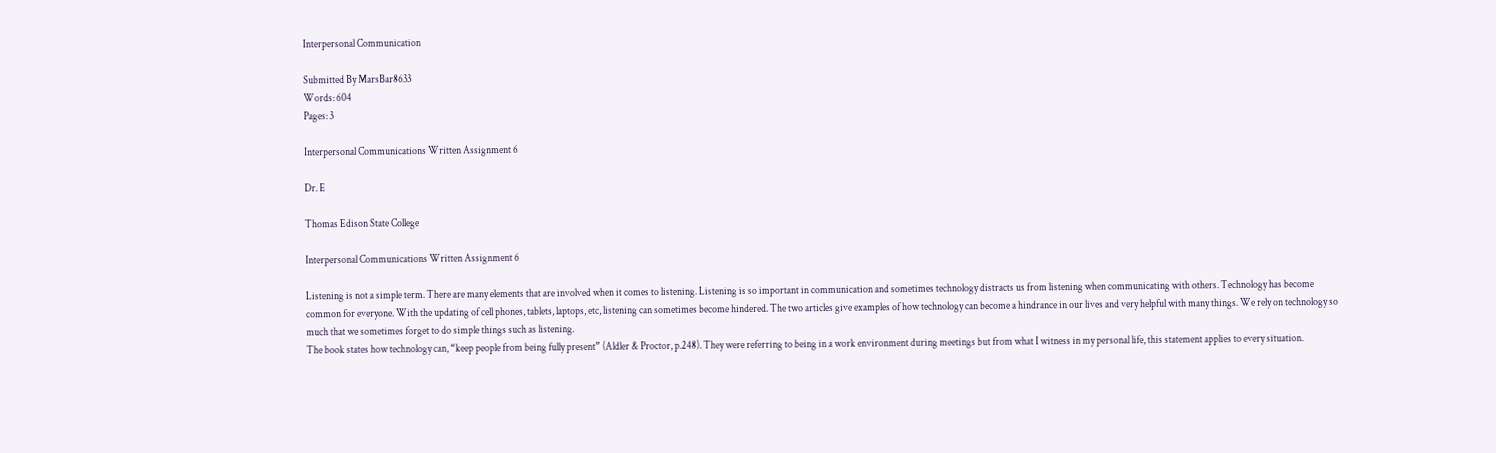Interpersonal Communication

Submitted By MarsBar8633
Words: 604
Pages: 3

Interpersonal Communications Written Assignment 6

Dr. E

Thomas Edison State College

Interpersonal Communications Written Assignment 6

Listening is not a simple term. There are many elements that are involved when it comes to listening. Listening is so important in communication and sometimes technology distracts us from listening when communicating with others. Technology has become common for everyone. With the updating of cell phones, tablets, laptops, etc, listening can sometimes become hindered. The two articles give examples of how technology can become a hindrance in our lives and very helpful with many things. We rely on technology so much that we sometimes forget to do simple things such as listening.
The book states how technology can, “keep people from being fully present” (Aldler & Proctor, p.248). They were referring to being in a work environment during meetings but from what I witness in my personal life, this statement applies to every situation.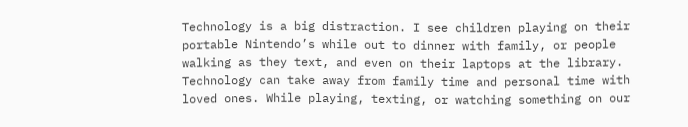Technology is a big distraction. I see children playing on their portable Nintendo’s while out to dinner with family, or people walking as they text, and even on their laptops at the library. Technology can take away from family time and personal time with loved ones. While playing, texting, or watching something on our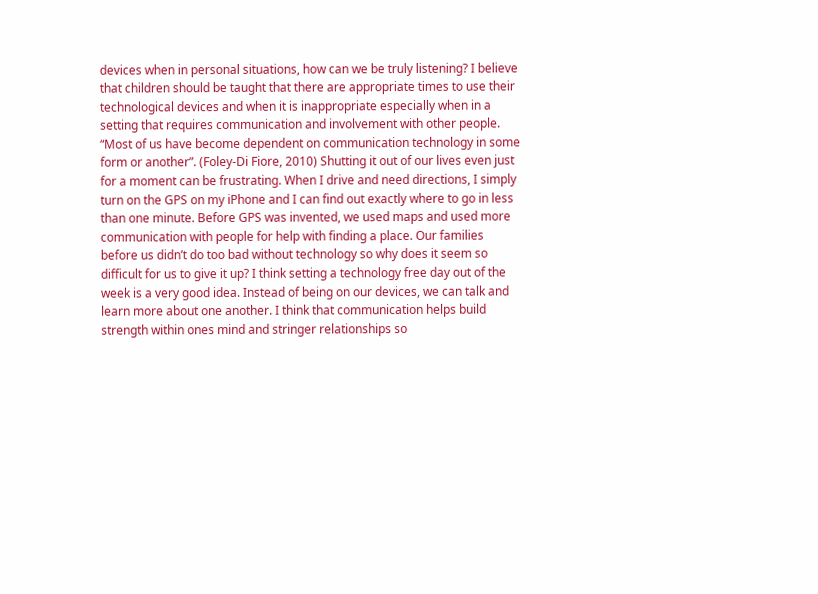devices when in personal situations, how can we be truly listening? I believe that children should be taught that there are appropriate times to use their technological devices and when it is inappropriate especially when in a setting that requires communication and involvement with other people.
“Most of us have become dependent on communication technology in some form or another”. (Foley-Di Fiore, 2010) Shutting it out of our lives even just for a moment can be frustrating. When I drive and need directions, I simply turn on the GPS on my iPhone and I can find out exactly where to go in less than one minute. Before GPS was invented, we used maps and used more communication with people for help with finding a place. Our families before us didn’t do too bad without technology so why does it seem so difficult for us to give it up? I think setting a technology free day out of the week is a very good idea. Instead of being on our devices, we can talk and learn more about one another. I think that communication helps build strength within ones mind and stringer relationships so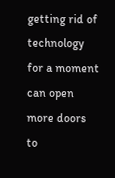getting rid of technology for a moment can open more doors to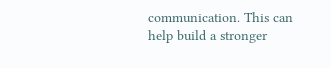communication. This can help build a stronger